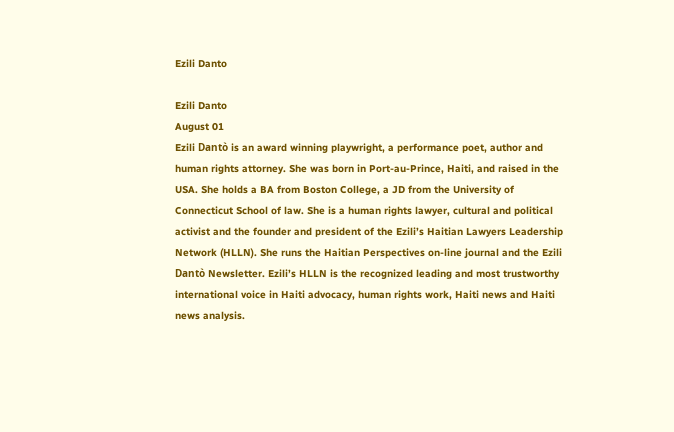Ezili Danto

Ezili Danto
August 01
Ezili Dantò is an award winning playwright, a performance poet, author and human rights attorney. She was born in Port-au-Prince, Haiti, and raised in the USA. She holds a BA from Boston College, a JD from the University of Connecticut School of law. She is a human rights lawyer, cultural and political activist and the founder and president of the Ezili’s Haitian Lawyers Leadership Network (HLLN). She runs the Haitian Perspectives on-line journal and the Ezili Dantò Newsletter. Ezili’s HLLN is the recognized leading and most trustworthy international voice in Haiti advocacy, human rights work, Haiti news and Haiti news analysis.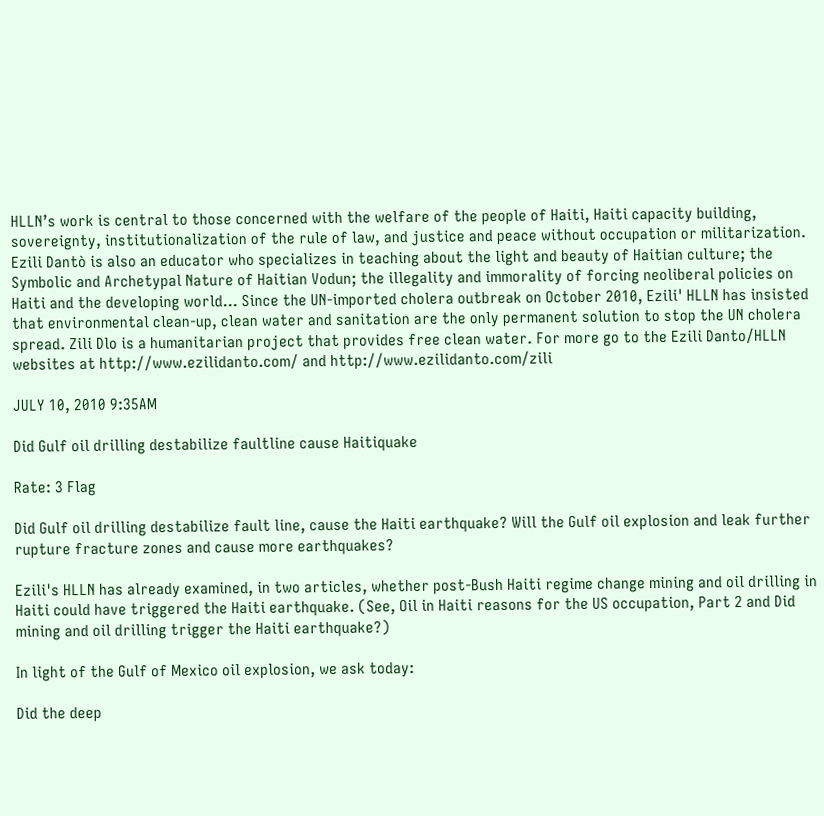HLLN’s work is central to those concerned with the welfare of the people of Haiti, Haiti capacity building, sovereignty, institutionalization of the rule of law, and justice and peace without occupation or militarization. Ezili Dantò is also an educator who specializes in teaching about the light and beauty of Haitian culture; the Symbolic and Archetypal Nature of Haitian Vodun; the illegality and immorality of forcing neoliberal policies on Haiti and the developing world... Since the UN-imported cholera outbreak on October 2010, Ezili' HLLN has insisted that environmental clean-up, clean water and sanitation are the only permanent solution to stop the UN cholera spread. Zili Dlo is a humanitarian project that provides free clean water. For more go to the Ezili Danto/HLLN websites at http://www.ezilidanto.com/ and http://www.ezilidanto.com/zili

JULY 10, 2010 9:35AM

Did Gulf oil drilling destabilize faultline cause Haitiquake

Rate: 3 Flag

Did Gulf oil drilling destabilize fault line, cause the Haiti earthquake? Will the Gulf oil explosion and leak further rupture fracture zones and cause more earthquakes?

Ezili's HLLN has already examined, in two articles, whether post-Bush Haiti regime change mining and oil drilling in Haiti could have triggered the Haiti earthquake. (See, Oil in Haiti reasons for the US occupation, Part 2 and Did mining and oil drilling trigger the Haiti earthquake?)

In light of the Gulf of Mexico oil explosion, we ask today:

Did the deep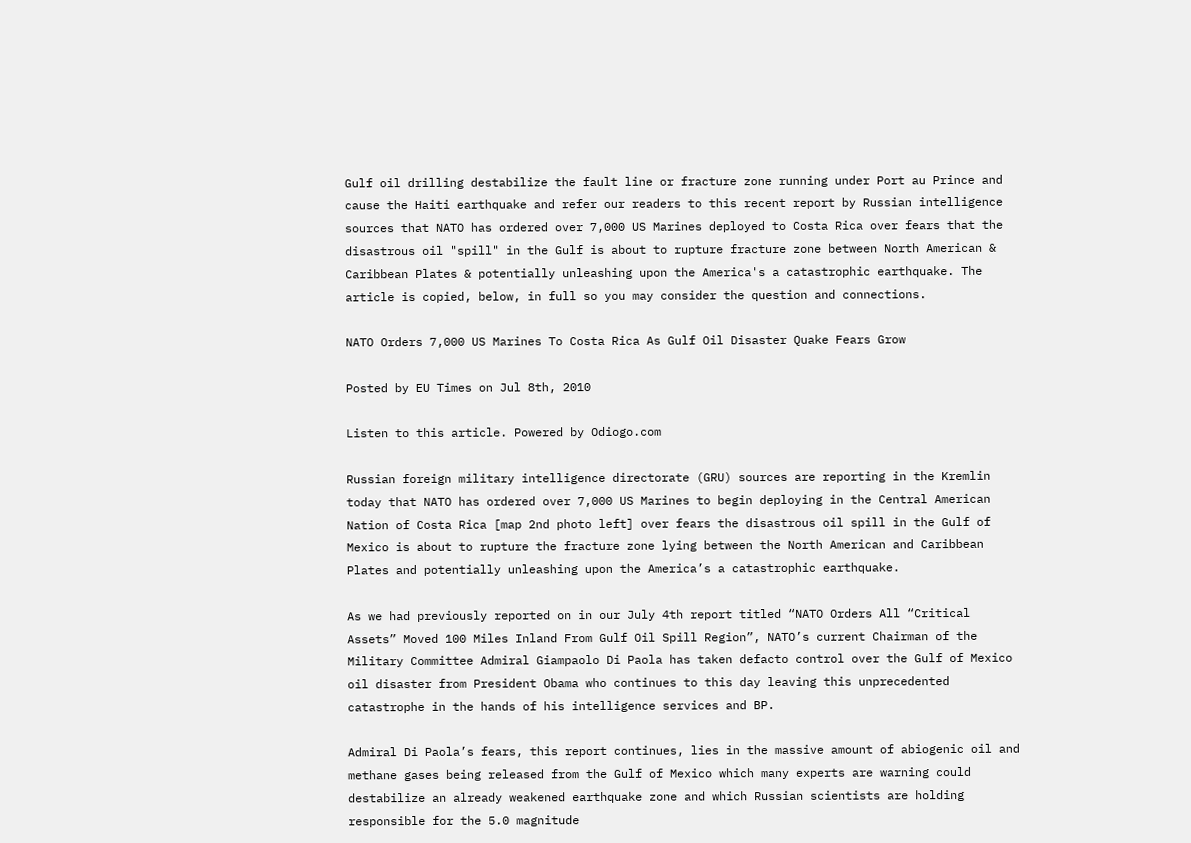Gulf oil drilling destabilize the fault line or fracture zone running under Port au Prince and cause the Haiti earthquake and refer our readers to this recent report by Russian intelligence sources that NATO has ordered over 7,000 US Marines deployed to Costa Rica over fears that the disastrous oil "spill" in the Gulf is about to rupture fracture zone between North American & Caribbean Plates & potentially unleashing upon the America's a catastrophic earthquake. The article is copied, below, in full so you may consider the question and connections.

NATO Orders 7,000 US Marines To Costa Rica As Gulf Oil Disaster Quake Fears Grow

Posted by EU Times on Jul 8th, 2010

Listen to this article. Powered by Odiogo.com

Russian foreign military intelligence directorate (GRU) sources are reporting in the Kremlin today that NATO has ordered over 7,000 US Marines to begin deploying in the Central American Nation of Costa Rica [map 2nd photo left] over fears the disastrous oil spill in the Gulf of Mexico is about to rupture the fracture zone lying between the North American and Caribbean Plates and potentially unleashing upon the America’s a catastrophic earthquake.

As we had previously reported on in our July 4th report titled “NATO Orders All “Critical Assets” Moved 100 Miles Inland From Gulf Oil Spill Region”, NATO’s current Chairman of the Military Committee Admiral Giampaolo Di Paola has taken defacto control over the Gulf of Mexico oil disaster from President Obama who continues to this day leaving this unprecedented catastrophe in the hands of his intelligence services and BP.

Admiral Di Paola’s fears, this report continues, lies in the massive amount of abiogenic oil and methane gases being released from the Gulf of Mexico which many experts are warning could destabilize an already weakened earthquake zone and which Russian scientists are holding responsible for the 5.0 magnitude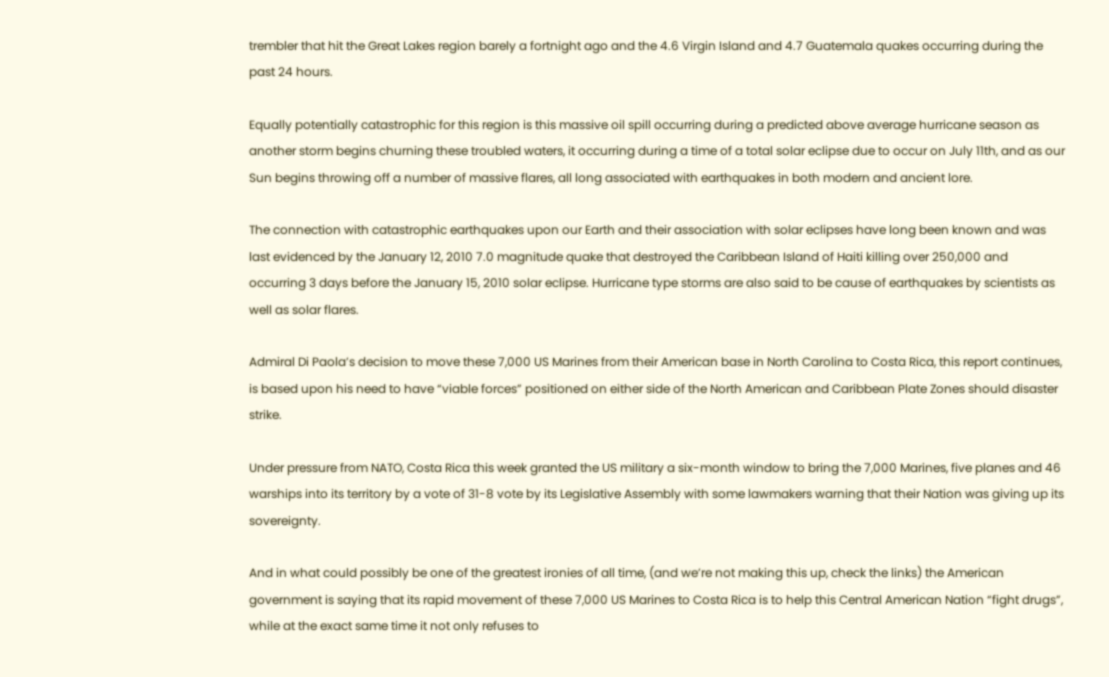trembler that hit the Great Lakes region barely a fortnight ago and the 4.6 Virgin Island and 4.7 Guatemala quakes occurring during the past 24 hours.

Equally potentially catastrophic for this region is this massive oil spill occurring during a predicted above average hurricane season as another storm begins churning these troubled waters, it occurring during a time of a total solar eclipse due to occur on July 11th, and as our Sun begins throwing off a number of massive flares, all long associated with earthquakes in both modern and ancient lore.

The connection with catastrophic earthquakes upon our Earth and their association with solar eclipses have long been known and was last evidenced by the January 12, 2010 7.0 magnitude quake that destroyed the Caribbean Island of Haiti killing over 250,000 and occurring 3 days before the January 15, 2010 solar eclipse. Hurricane type storms are also said to be cause of earthquakes by scientists as well as solar flares.

Admiral Di Paola’s decision to move these 7,000 US Marines from their American base in North Carolina to Costa Rica, this report continues, is based upon his need to have “viable forces” positioned on either side of the North American and Caribbean Plate Zones should disaster strike.

Under pressure from NATO, Costa Rica this week granted the US military a six-month window to bring the 7,000 Marines, five planes and 46 warships into its territory by a vote of 31-8 vote by its Legislative Assembly with some lawmakers warning that their Nation was giving up its sovereignty.

And in what could possibly be one of the greatest ironies of all time, (and we’re not making this up, check the links) the American government is saying that its rapid movement of these 7,000 US Marines to Costa Rica is to help this Central American Nation “fight drugs”, while at the exact same time it not only refuses to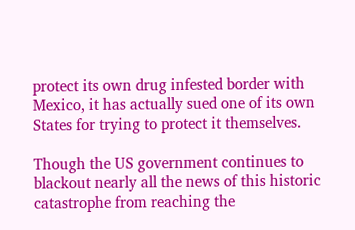protect its own drug infested border with Mexico, it has actually sued one of its own States for trying to protect it themselves.

Though the US government continues to blackout nearly all the news of this historic catastrophe from reaching the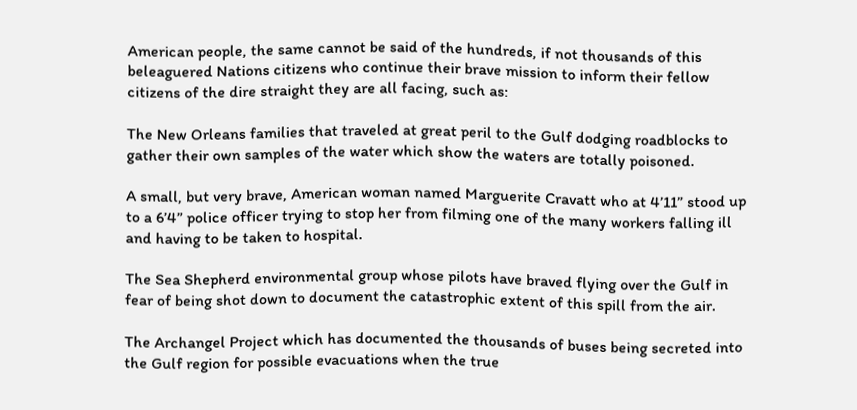American people, the same cannot be said of the hundreds, if not thousands of this beleaguered Nations citizens who continue their brave mission to inform their fellow citizens of the dire straight they are all facing, such as:

The New Orleans families that traveled at great peril to the Gulf dodging roadblocks to gather their own samples of the water which show the waters are totally poisoned.

A small, but very brave, American woman named Marguerite Cravatt who at 4’11” stood up to a 6’4” police officer trying to stop her from filming one of the many workers falling ill and having to be taken to hospital.

The Sea Shepherd environmental group whose pilots have braved flying over the Gulf in fear of being shot down to document the catastrophic extent of this spill from the air.

The Archangel Project which has documented the thousands of buses being secreted into the Gulf region for possible evacuations when the true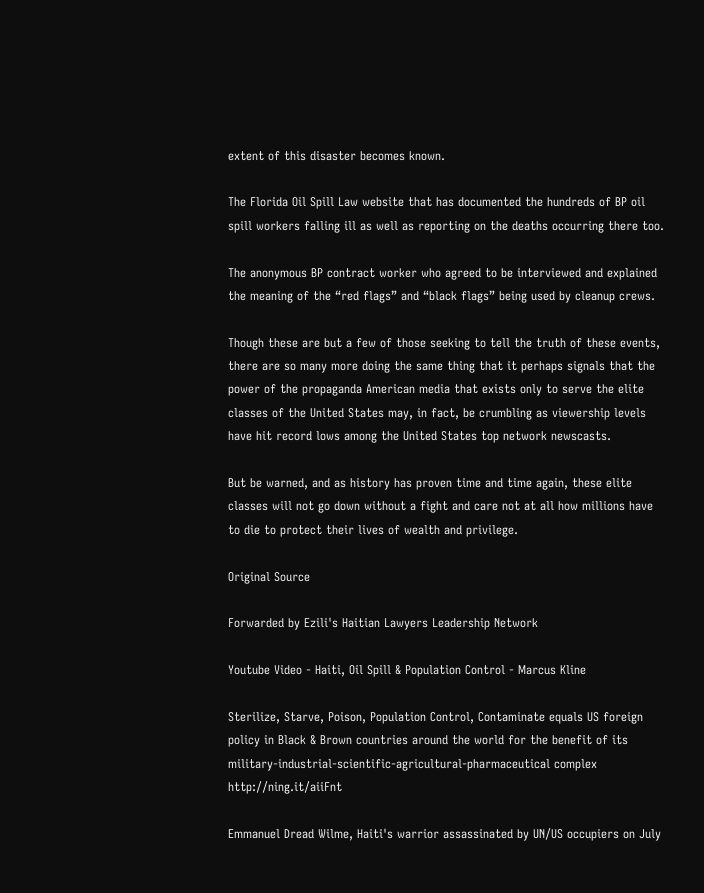extent of this disaster becomes known.

The Florida Oil Spill Law website that has documented the hundreds of BP oil spill workers falling ill as well as reporting on the deaths occurring there too.

The anonymous BP contract worker who agreed to be interviewed and explained the meaning of the “red flags” and “black flags” being used by cleanup crews.

Though these are but a few of those seeking to tell the truth of these events, there are so many more doing the same thing that it perhaps signals that the power of the propaganda American media that exists only to serve the elite classes of the United States may, in fact, be crumbling as viewership levels have hit record lows among the United States top network newscasts.

But be warned, and as history has proven time and time again, these elite classes will not go down without a fight and care not at all how millions have to die to protect their lives of wealth and privilege.

Original Source

Forwarded by Ezili's Haitian Lawyers Leadership Network

Youtube Video - Haiti, Oil Spill & Population Control - Marcus Kline

Sterilize, Starve, Poison, Population Control, Contaminate equals US foreign policy in Black & Brown countries around the world for the benefit of its military-industrial-scientific-agricultural-pharmaceutical complex http://ning.it/aiiFnt

Emmanuel Dread Wilme, Haiti's warrior assassinated by UN/US occupiers on July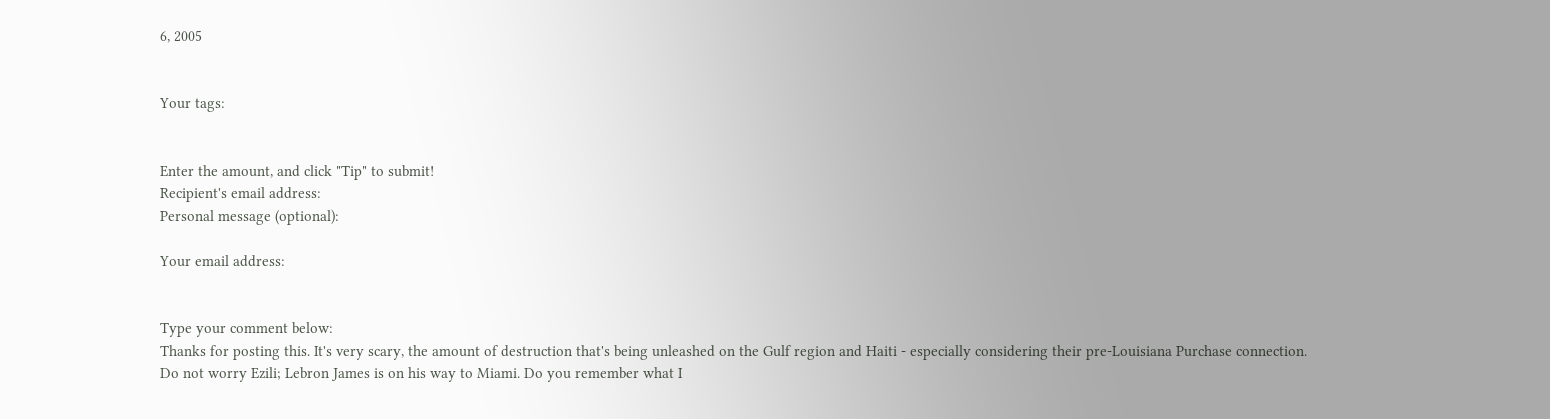6, 2005


Your tags:


Enter the amount, and click "Tip" to submit!
Recipient's email address:
Personal message (optional):

Your email address:


Type your comment below:
Thanks for posting this. It's very scary, the amount of destruction that's being unleashed on the Gulf region and Haiti - especially considering their pre-Louisiana Purchase connection.
Do not worry Ezili; Lebron James is on his way to Miami. Do you remember what I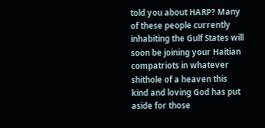told you about HARP? Many of these people currently inhabiting the Gulf States will soon be joining your Haitian compatriots in whatever shithole of a heaven this kind and loving God has put aside for those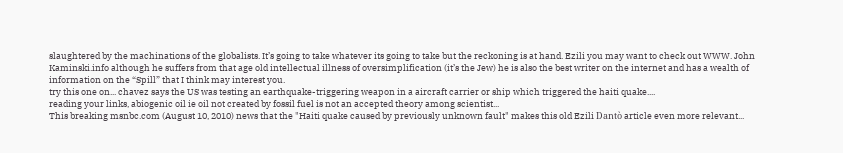slaughtered by the machinations of the globalists. It’s going to take whatever its going to take but the reckoning is at hand. Ezili you may want to check out WWW. John Kaminski.info although he suffers from that age old intellectual illness of oversimplification (it’s the Jew) he is also the best writer on the internet and has a wealth of information on the “Spill” that I think may interest you.
try this one on... chavez says the US was testing an earthquake-triggering weapon in a aircraft carrier or ship which triggered the haiti quake....
reading your links, abiogenic oil ie oil not created by fossil fuel is not an accepted theory among scientist...
This breaking msnbc.com (August 10, 2010) news that the "Haiti quake caused by previously unknown fault" makes this old Ezili Dantò article even more relevant...